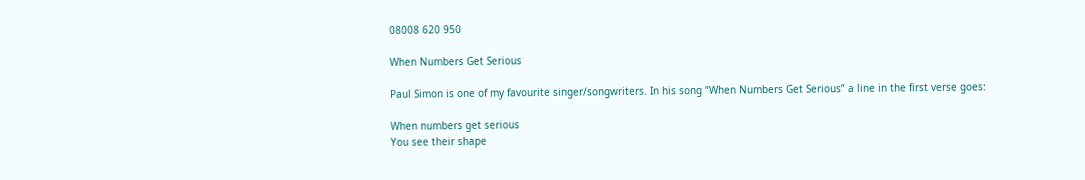08008 620 950

When Numbers Get Serious

Paul Simon is one of my favourite singer/songwriters. In his song “When Numbers Get Serious” a line in the first verse goes:

When numbers get serious
You see their shape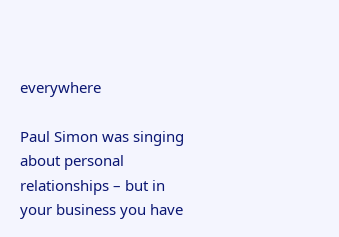everywhere

Paul Simon was singing about personal relationships – but in your business you have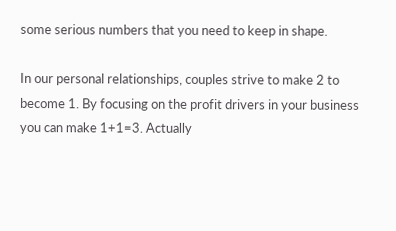some serious numbers that you need to keep in shape.

In our personal relationships, couples strive to make 2 to become 1. By focusing on the profit drivers in your business you can make 1+1=3. Actually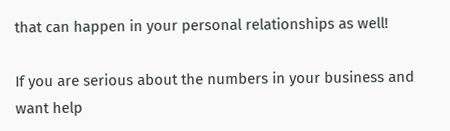that can happen in your personal relationships as well!

If you are serious about the numbers in your business and want help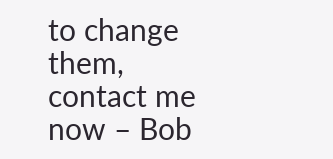to change them, contact me now – Bob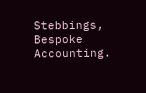Stebbings, Bespoke Accounting.